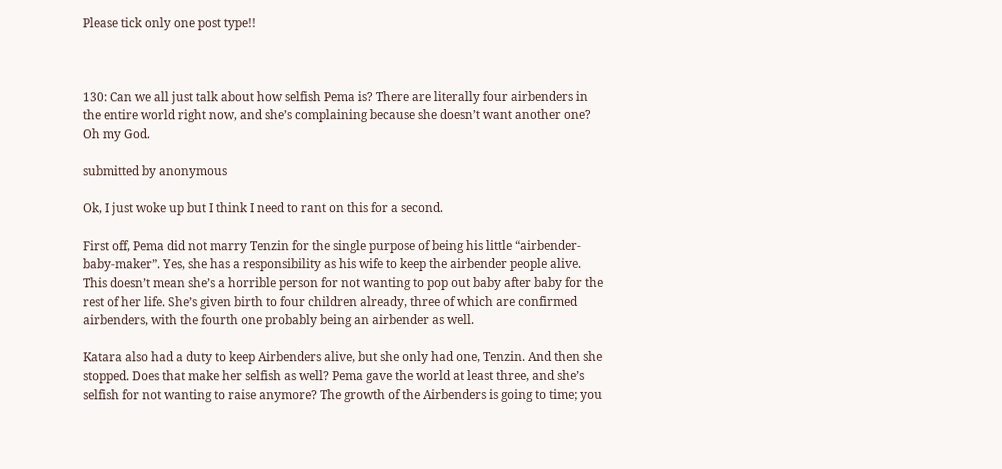Please tick only one post type!!



130: Can we all just talk about how selfish Pema is? There are literally four airbenders in the entire world right now, and she’s complaining because she doesn’t want another one? Oh my God.

submitted by anonymous

Ok, I just woke up but I think I need to rant on this for a second.

First off, Pema did not marry Tenzin for the single purpose of being his little “airbender-baby-maker”. Yes, she has a responsibility as his wife to keep the airbender people alive. This doesn’t mean she’s a horrible person for not wanting to pop out baby after baby for the rest of her life. She’s given birth to four children already, three of which are confirmed airbenders, with the fourth one probably being an airbender as well.

Katara also had a duty to keep Airbenders alive, but she only had one, Tenzin. And then she stopped. Does that make her selfish as well? Pema gave the world at least three, and she’s selfish for not wanting to raise anymore? The growth of the Airbenders is going to time; you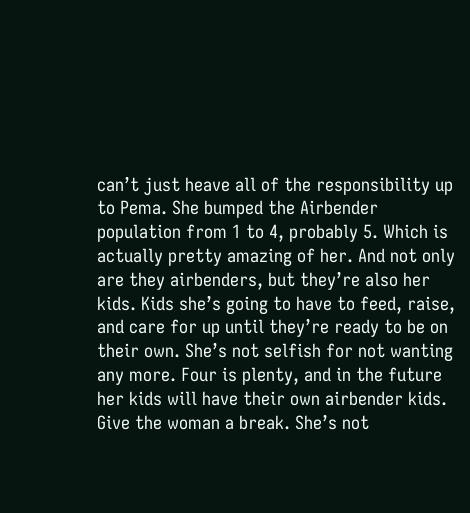can’t just heave all of the responsibility up to Pema. She bumped the Airbender population from 1 to 4, probably 5. Which is actually pretty amazing of her. And not only are they airbenders, but they’re also her kids. Kids she’s going to have to feed, raise, and care for up until they’re ready to be on their own. She’s not selfish for not wanting any more. Four is plenty, and in the future her kids will have their own airbender kids. Give the woman a break. She’s not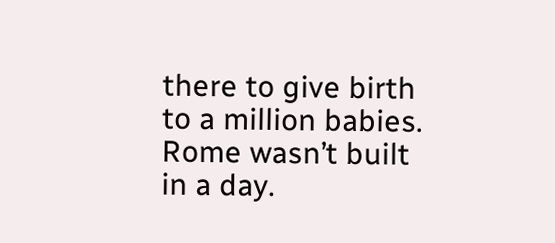there to give birth to a million babies. Rome wasn’t built in a day.